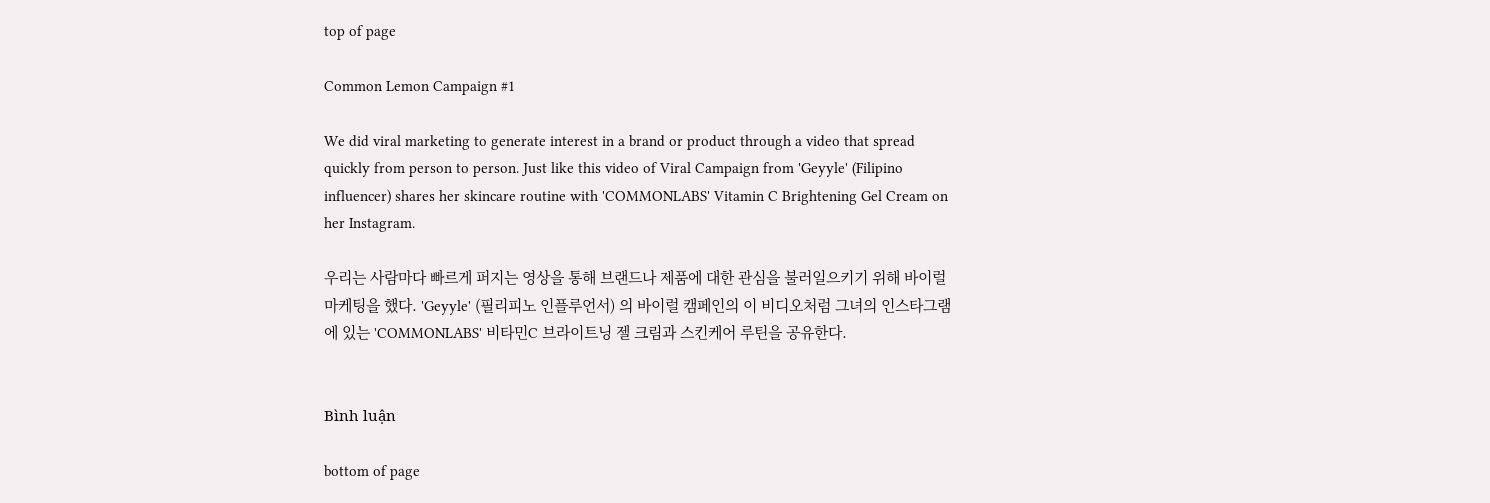top of page

Common Lemon Campaign #1

We did viral marketing to generate interest in a brand or product through a video that spread quickly from person to person. Just like this video of Viral Campaign from 'Geyyle' (Filipino influencer) shares her skincare routine with 'COMMONLABS' Vitamin C Brightening Gel Cream on her Instagram.

우리는 사람마다 빠르게 퍼지는 영상을 통해 브랜드나 제품에 대한 관심을 불러일으키기 위해 바이럴 마케팅을 했다. 'Geyyle' (필리피노 인플루언서) 의 바이럴 캠페인의 이 비디오처럼 그녀의 인스타그램에 있는 'COMMONLABS' 비타민C 브라이트닝 젤 크림과 스킨케어 루틴을 공유한다.


Bình luận

bottom of page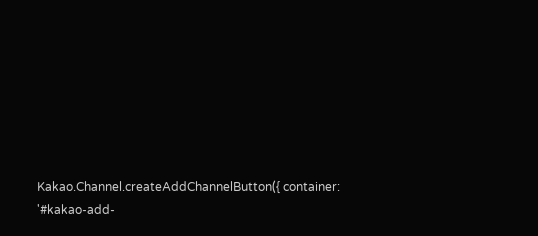Kakao.Channel.createAddChannelButton({ container: '#kakao-add-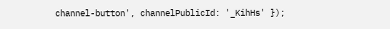channel-button', channelPublicId: '_KihHs' });